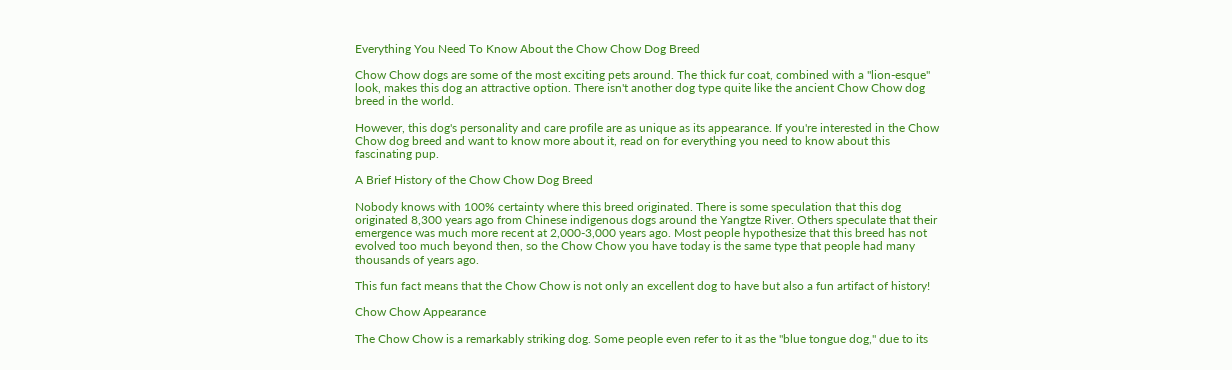Everything You Need To Know About the Chow Chow Dog Breed

Chow Chow dogs are some of the most exciting pets around. The thick fur coat, combined with a "lion-esque" look, makes this dog an attractive option. There isn't another dog type quite like the ancient Chow Chow dog breed in the world.

However, this dog's personality and care profile are as unique as its appearance. If you're interested in the Chow Chow dog breed and want to know more about it, read on for everything you need to know about this fascinating pup.

A Brief History of the Chow Chow Dog Breed

Nobody knows with 100% certainty where this breed originated. There is some speculation that this dog originated 8,300 years ago from Chinese indigenous dogs around the Yangtze River. Others speculate that their emergence was much more recent at 2,000-3,000 years ago. Most people hypothesize that this breed has not evolved too much beyond then, so the Chow Chow you have today is the same type that people had many thousands of years ago.

This fun fact means that the Chow Chow is not only an excellent dog to have but also a fun artifact of history!

Chow Chow Appearance

The Chow Chow is a remarkably striking dog. Some people even refer to it as the "blue tongue dog," due to its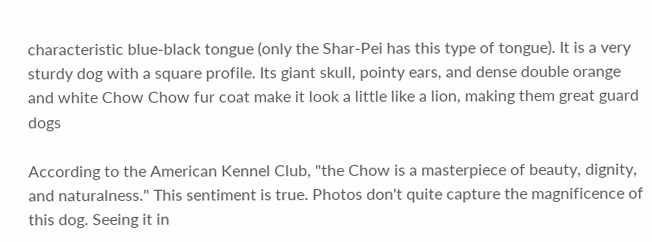characteristic blue-black tongue (only the Shar-Pei has this type of tongue). It is a very sturdy dog with a square profile. Its giant skull, pointy ears, and dense double orange and white Chow Chow fur coat make it look a little like a lion, making them great guard dogs

According to the American Kennel Club, "the Chow is a masterpiece of beauty, dignity, and naturalness." This sentiment is true. Photos don't quite capture the magnificence of this dog. Seeing it in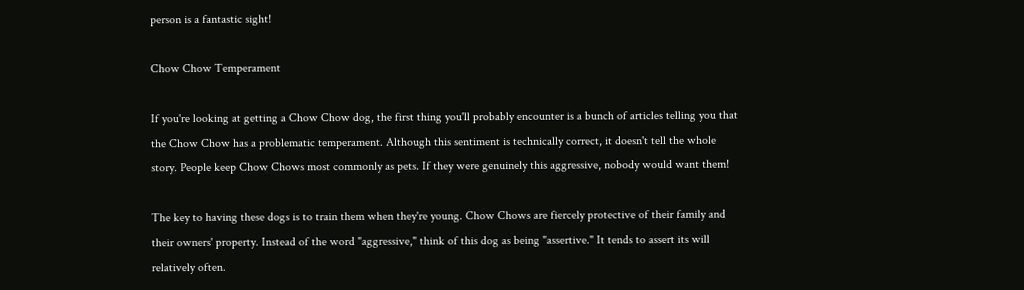person is a fantastic sight!

Chow Chow Temperament

If you're looking at getting a Chow Chow dog, the first thing you'll probably encounter is a bunch of articles telling you that the Chow Chow has a problematic temperament. Although this sentiment is technically correct, it doesn't tell the whole story. People keep Chow Chows most commonly as pets. If they were genuinely this aggressive, nobody would want them!

The key to having these dogs is to train them when they're young. Chow Chows are fiercely protective of their family and their owners' property. Instead of the word "aggressive," think of this dog as being "assertive." It tends to assert its will relatively often.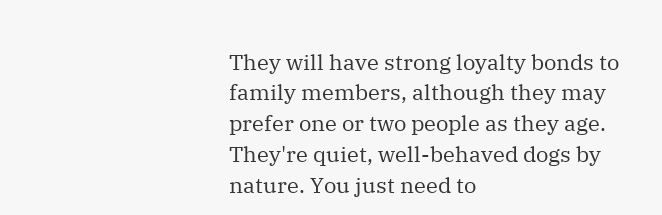They will have strong loyalty bonds to family members, although they may prefer one or two people as they age. They're quiet, well-behaved dogs by nature. You just need to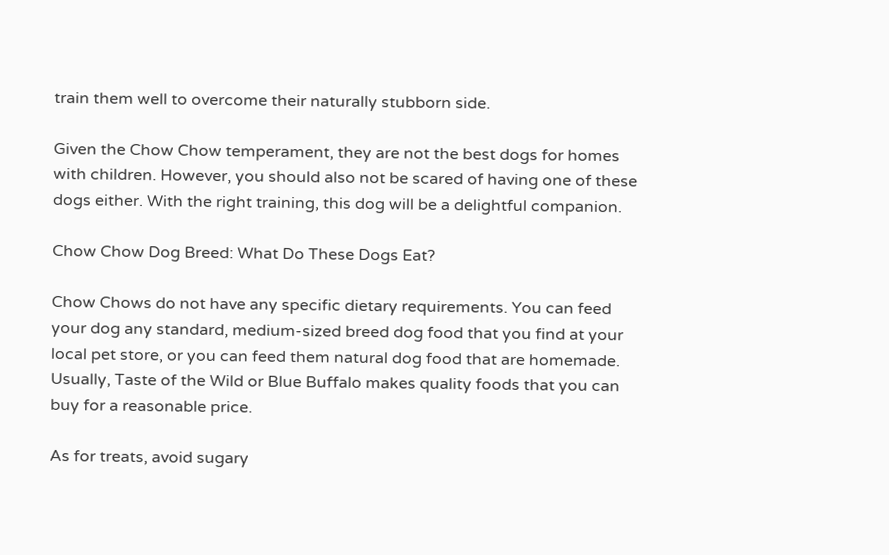train them well to overcome their naturally stubborn side.

Given the Chow Chow temperament, they are not the best dogs for homes with children. However, you should also not be scared of having one of these dogs either. With the right training, this dog will be a delightful companion.

Chow Chow Dog Breed: What Do These Dogs Eat?

Chow Chows do not have any specific dietary requirements. You can feed your dog any standard, medium-sized breed dog food that you find at your local pet store, or you can feed them natural dog food that are homemade. Usually, Taste of the Wild or Blue Buffalo makes quality foods that you can buy for a reasonable price.

As for treats, avoid sugary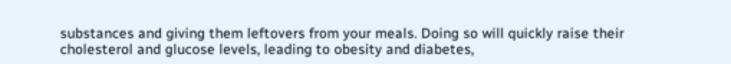substances and giving them leftovers from your meals. Doing so will quickly raise their cholesterol and glucose levels, leading to obesity and diabetes,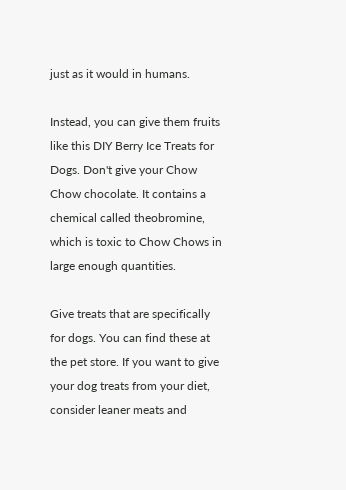just as it would in humans.

Instead, you can give them fruits like this DIY Berry Ice Treats for Dogs. Don't give your Chow Chow chocolate. It contains a chemical called theobromine, which is toxic to Chow Chows in large enough quantities.

Give treats that are specifically for dogs. You can find these at the pet store. If you want to give your dog treats from your diet, consider leaner meats and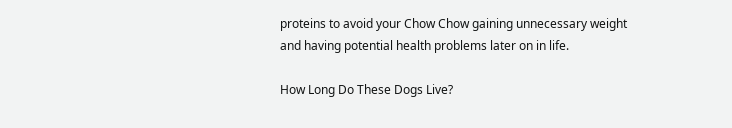proteins to avoid your Chow Chow gaining unnecessary weight and having potential health problems later on in life.

How Long Do These Dogs Live?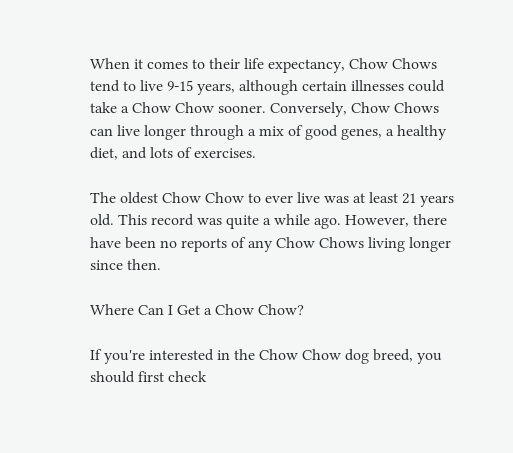When it comes to their life expectancy, Chow Chows tend to live 9-15 years, although certain illnesses could take a Chow Chow sooner. Conversely, Chow Chows can live longer through a mix of good genes, a healthy diet, and lots of exercises.

The oldest Chow Chow to ever live was at least 21 years old. This record was quite a while ago. However, there have been no reports of any Chow Chows living longer since then.

Where Can I Get a Chow Chow?

If you're interested in the Chow Chow dog breed, you should first check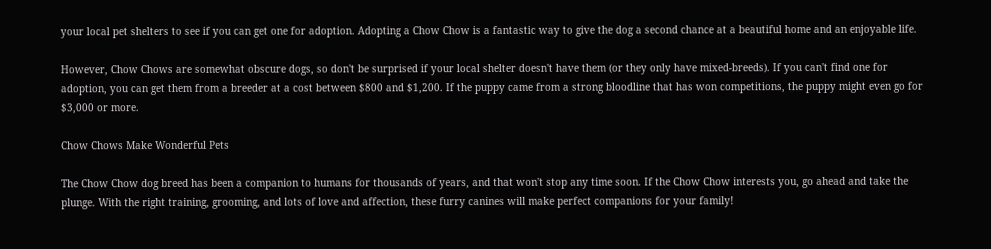your local pet shelters to see if you can get one for adoption. Adopting a Chow Chow is a fantastic way to give the dog a second chance at a beautiful home and an enjoyable life.

However, Chow Chows are somewhat obscure dogs, so don't be surprised if your local shelter doesn't have them (or they only have mixed-breeds). If you can't find one for adoption, you can get them from a breeder at a cost between $800 and $1,200. If the puppy came from a strong bloodline that has won competitions, the puppy might even go for $3,000 or more.

Chow Chows Make Wonderful Pets

The Chow Chow dog breed has been a companion to humans for thousands of years, and that won't stop any time soon. If the Chow Chow interests you, go ahead and take the plunge. With the right training, grooming, and lots of love and affection, these furry canines will make perfect companions for your family!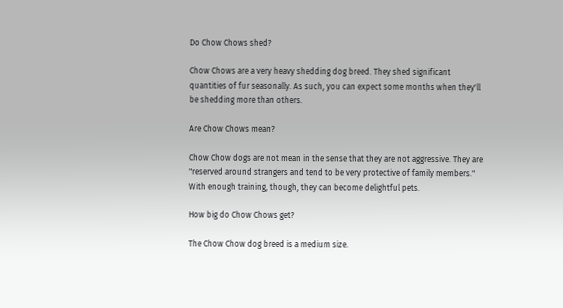Do Chow Chows shed?

Chow Chows are a very heavy shedding dog breed. They shed significant quantities of fur seasonally. As such, you can expect some months when they'll be shedding more than others.

Are Chow Chows mean?

Chow Chow dogs are not mean in the sense that they are not aggressive. They are "reserved around strangers and tend to be very protective of family members." With enough training, though, they can become delightful pets.

How big do Chow Chows get?

The Chow Chow dog breed is a medium size.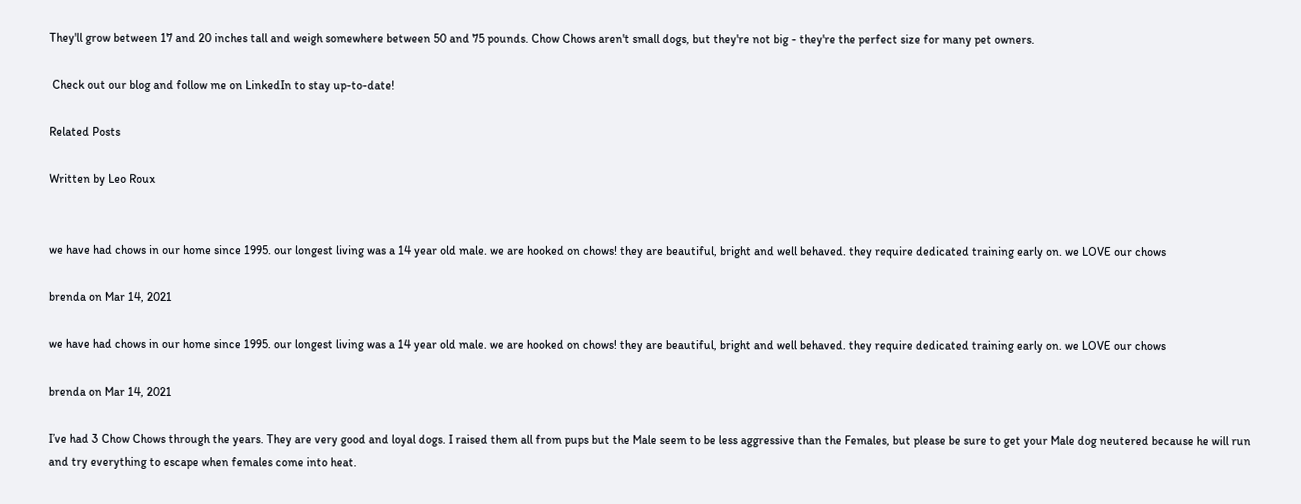They'll grow between 17 and 20 inches tall and weigh somewhere between 50 and 75 pounds. Chow Chows aren't small dogs, but they're not big - they're the perfect size for many pet owners.

 Check out our blog and follow me on LinkedIn to stay up-to-date!

Related Posts

Written by Leo Roux


we have had chows in our home since 1995. our longest living was a 14 year old male. we are hooked on chows! they are beautiful, bright and well behaved. they require dedicated training early on. we LOVE our chows

brenda on Mar 14, 2021

we have had chows in our home since 1995. our longest living was a 14 year old male. we are hooked on chows! they are beautiful, bright and well behaved. they require dedicated training early on. we LOVE our chows

brenda on Mar 14, 2021

I’ve had 3 Chow Chows through the years. They are very good and loyal dogs. I raised them all from pups but the Male seem to be less aggressive than the Females, but please be sure to get your Male dog neutered because he will run and try everything to escape when females come into heat.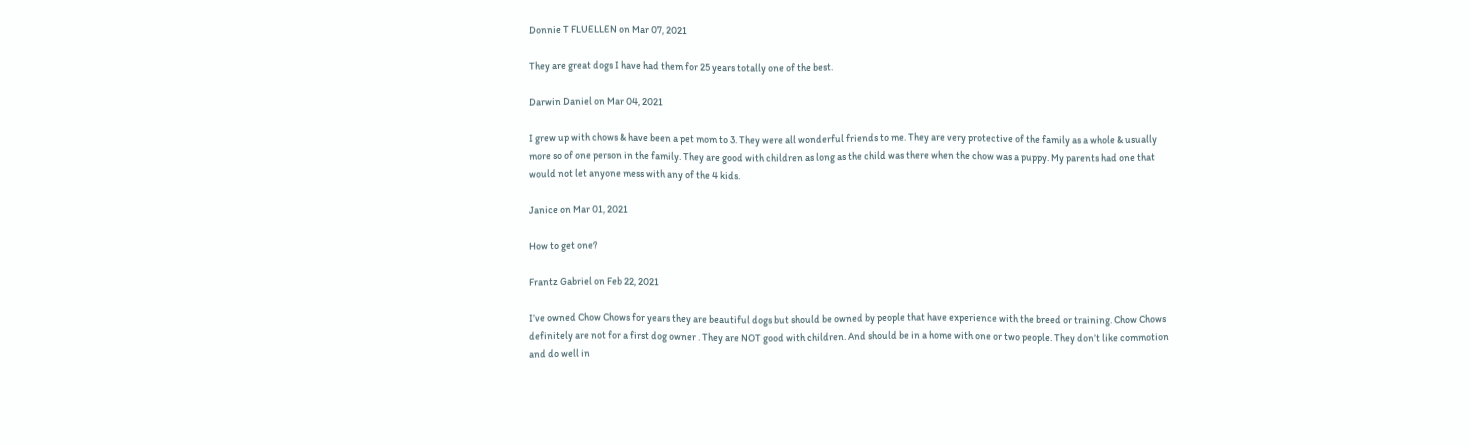Donnie T FLUELLEN on Mar 07, 2021

They are great dogs I have had them for 25 years totally one of the best.

Darwin Daniel on Mar 04, 2021

I grew up with chows & have been a pet mom to 3. They were all wonderful friends to me. They are very protective of the family as a whole & usually more so of one person in the family. They are good with children as long as the child was there when the chow was a puppy. My parents had one that would not let anyone mess with any of the 4 kids.

Janice on Mar 01, 2021

How to get one?

Frantz Gabriel on Feb 22, 2021

I’ve owned Chow Chows for years they are beautiful dogs but should be owned by people that have experience with the breed or training. Chow Chows definitely are not for a first dog owner . They are NOT good with children. And should be in a home with one or two people. They don’t like commotion and do well in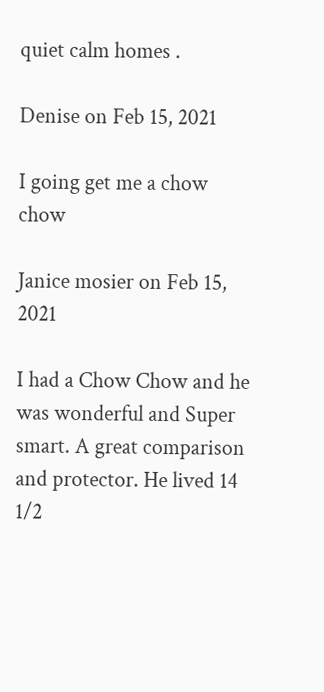quiet calm homes .

Denise on Feb 15, 2021

I going get me a chow chow

Janice mosier on Feb 15, 2021

I had a Chow Chow and he was wonderful and Super smart. A great comparison and protector. He lived 14 1/2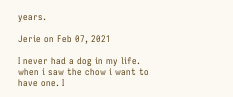years.

Jerie on Feb 07, 2021

I never had a dog in my life. when i saw the chow i want to have one. I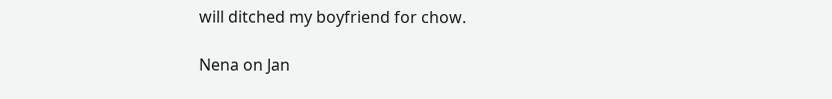will ditched my boyfriend for chow.

Nena on Jan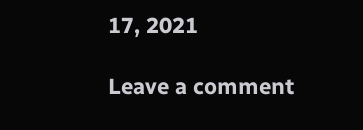17, 2021

Leave a comment